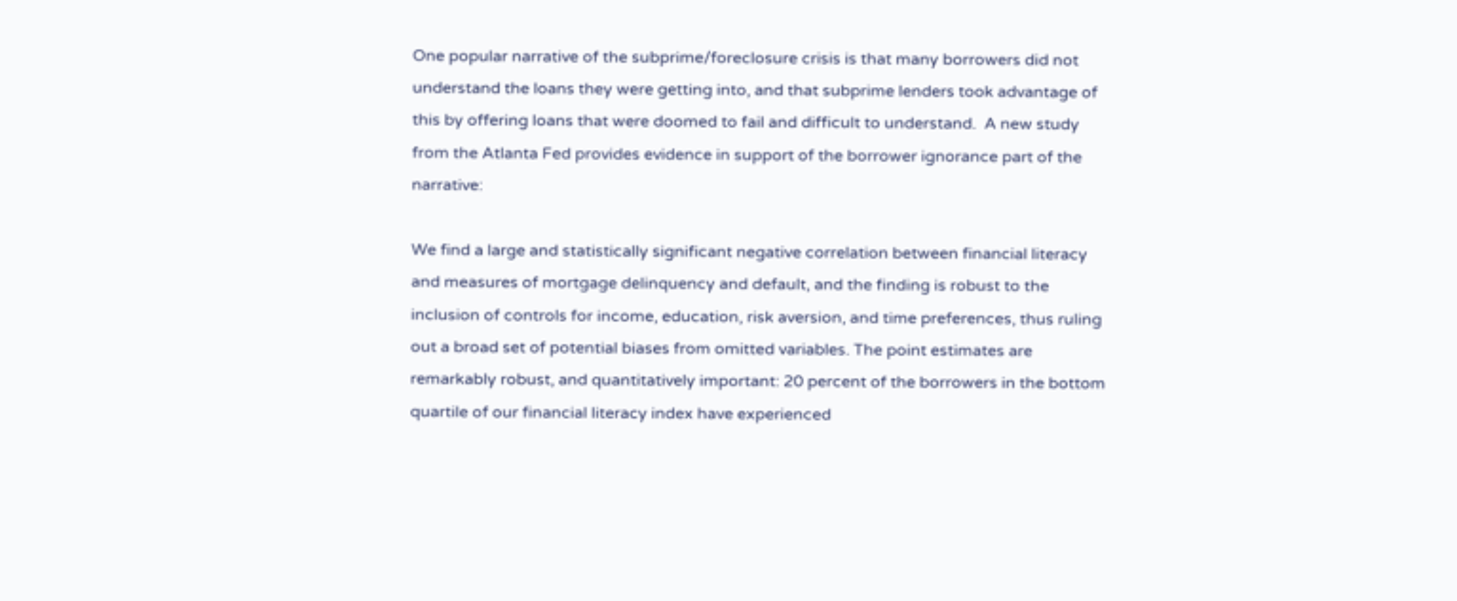One popular narrative of the subprime/foreclosure crisis is that many borrowers did not understand the loans they were getting into, and that subprime lenders took advantage of this by offering loans that were doomed to fail and difficult to understand.  A new study from the Atlanta Fed provides evidence in support of the borrower ignorance part of the narrative:

We find a large and statistically significant negative correlation between financial literacy and measures of mortgage delinquency and default, and the finding is robust to the inclusion of controls for income, education, risk aversion, and time preferences, thus ruling out a broad set of potential biases from omitted variables. The point estimates are remarkably robust, and quantitatively important: 20 percent of the borrowers in the bottom quartile of our financial literacy index have experienced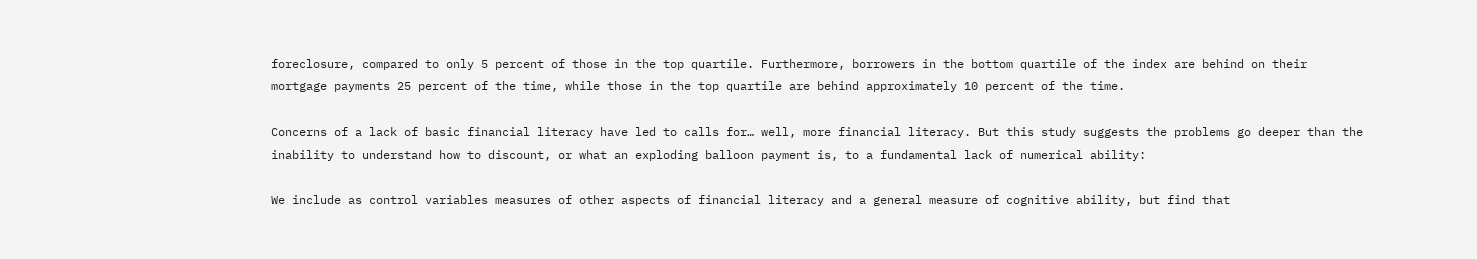foreclosure, compared to only 5 percent of those in the top quartile. Furthermore, borrowers in the bottom quartile of the index are behind on their mortgage payments 25 percent of the time, while those in the top quartile are behind approximately 10 percent of the time.

Concerns of a lack of basic financial literacy have led to calls for… well, more financial literacy. But this study suggests the problems go deeper than the inability to understand how to discount, or what an exploding balloon payment is, to a fundamental lack of numerical ability:

We include as control variables measures of other aspects of financial literacy and a general measure of cognitive ability, but find that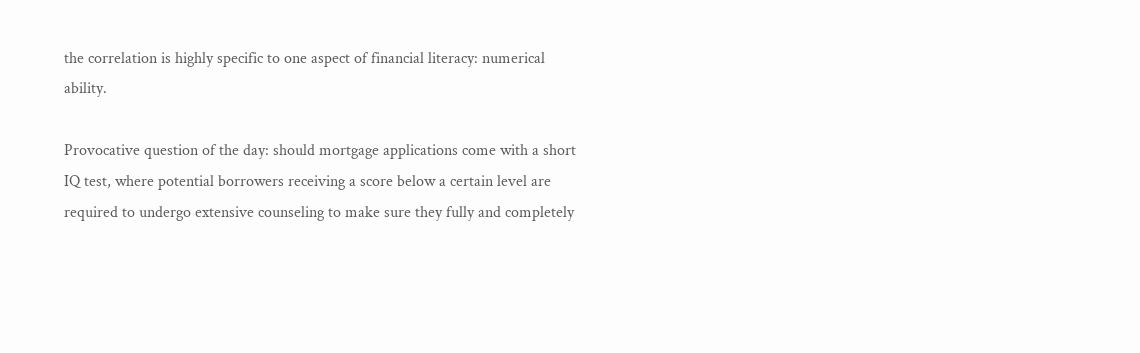the correlation is highly specific to one aspect of financial literacy: numerical ability.

Provocative question of the day: should mortgage applications come with a short IQ test, where potential borrowers receiving a score below a certain level are required to undergo extensive counseling to make sure they fully and completely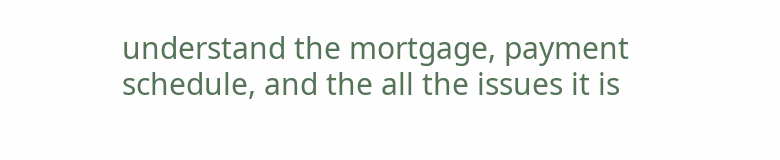understand the mortgage, payment schedule, and the all the issues it is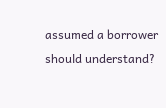assumed a borrower should understand?